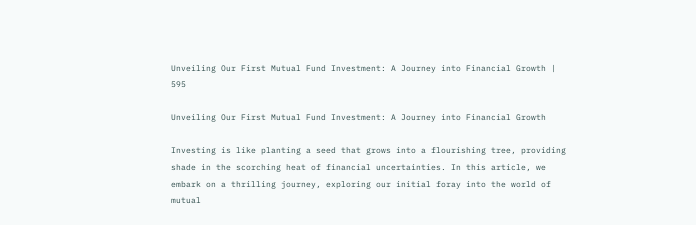Unveiling Our First Mutual Fund Investment: A Journey into Financial Growth | 595

Unveiling Our First Mutual Fund Investment: A Journey into Financial Growth

Investing is like planting a seed that grows into a flourishing tree, providing shade in the scorching heat of financial uncertainties. In this article, we embark on a thrilling journey, exploring our initial foray into the world of mutual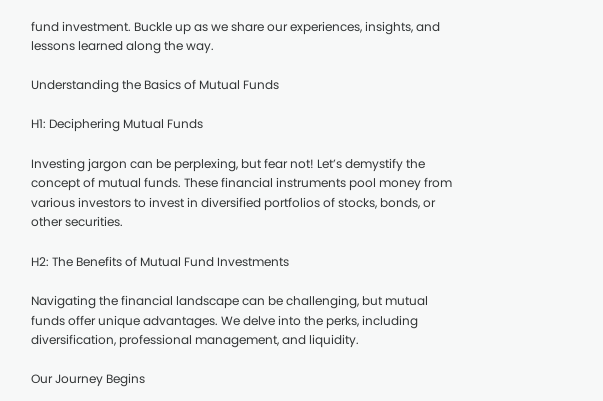fund investment. Buckle up as we share our experiences, insights, and lessons learned along the way.

Understanding the Basics of Mutual Funds

H1: Deciphering Mutual Funds

Investing jargon can be perplexing, but fear not! Let’s demystify the concept of mutual funds. These financial instruments pool money from various investors to invest in diversified portfolios of stocks, bonds, or other securities.

H2: The Benefits of Mutual Fund Investments

Navigating the financial landscape can be challenging, but mutual funds offer unique advantages. We delve into the perks, including diversification, professional management, and liquidity.

Our Journey Begins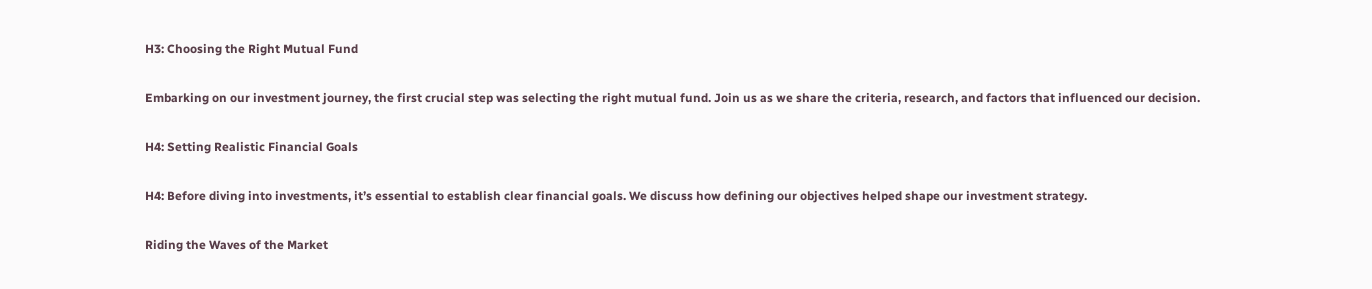H3: Choosing the Right Mutual Fund

Embarking on our investment journey, the first crucial step was selecting the right mutual fund. Join us as we share the criteria, research, and factors that influenced our decision.

H4: Setting Realistic Financial Goals

H4: Before diving into investments, it’s essential to establish clear financial goals. We discuss how defining our objectives helped shape our investment strategy.

Riding the Waves of the Market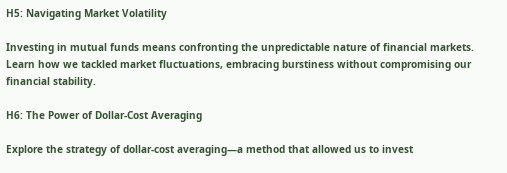H5: Navigating Market Volatility

Investing in mutual funds means confronting the unpredictable nature of financial markets. Learn how we tackled market fluctuations, embracing burstiness without compromising our financial stability.

H6: The Power of Dollar-Cost Averaging

Explore the strategy of dollar-cost averaging—a method that allowed us to invest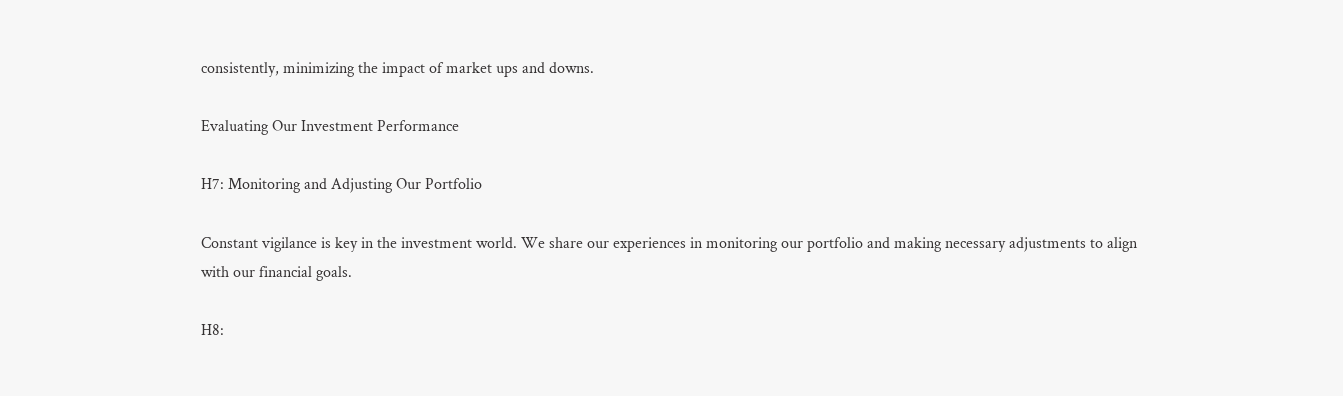consistently, minimizing the impact of market ups and downs.

Evaluating Our Investment Performance

H7: Monitoring and Adjusting Our Portfolio

Constant vigilance is key in the investment world. We share our experiences in monitoring our portfolio and making necessary adjustments to align with our financial goals.

H8: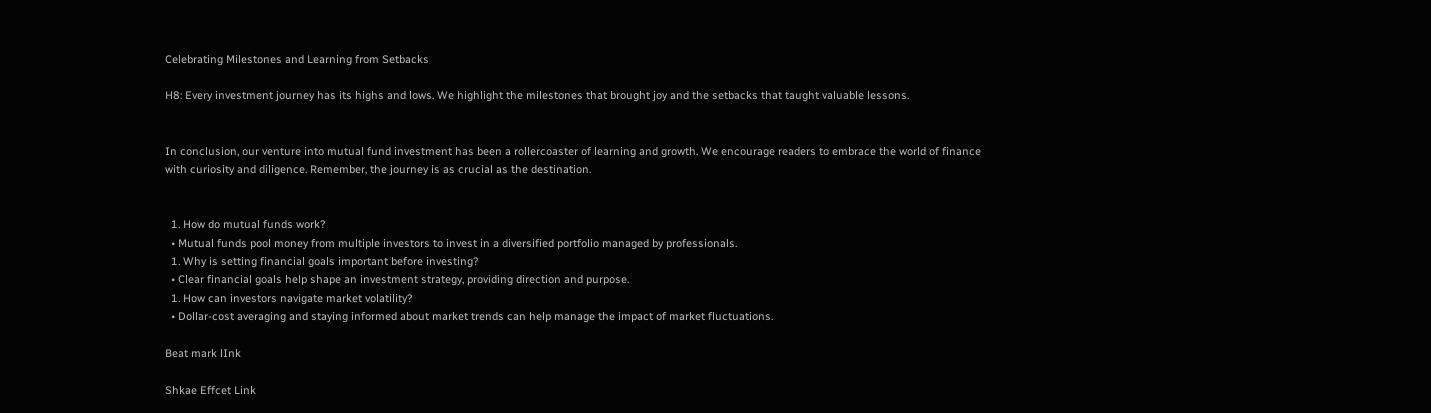Celebrating Milestones and Learning from Setbacks

H8: Every investment journey has its highs and lows. We highlight the milestones that brought joy and the setbacks that taught valuable lessons.


In conclusion, our venture into mutual fund investment has been a rollercoaster of learning and growth. We encourage readers to embrace the world of finance with curiosity and diligence. Remember, the journey is as crucial as the destination.


  1. How do mutual funds work?
  • Mutual funds pool money from multiple investors to invest in a diversified portfolio managed by professionals.
  1. Why is setting financial goals important before investing?
  • Clear financial goals help shape an investment strategy, providing direction and purpose.
  1. How can investors navigate market volatility?
  • Dollar-cost averaging and staying informed about market trends can help manage the impact of market fluctuations.

Beat mark lInk

Shkae Effcet Link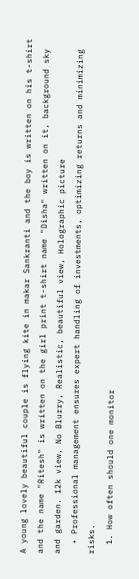A young lovely beautiful couple is flying kite in makar Sankranti and the boy is written on his t-shirt and the name "Ritesh" is written on the girl print t-shirt name "Disha" written on it, background sky and garden. 12k view, No Blurry, Realistic, beautiful view, Holographic picture
  • Professional management ensures expert handling of investments, optimizing returns and minimizing risks.
  1. How often should one monitor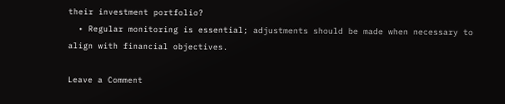their investment portfolio?
  • Regular monitoring is essential; adjustments should be made when necessary to align with financial objectives.

Leave a Comment